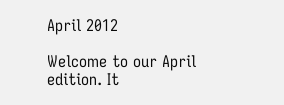April 2012

Welcome to our April edition. It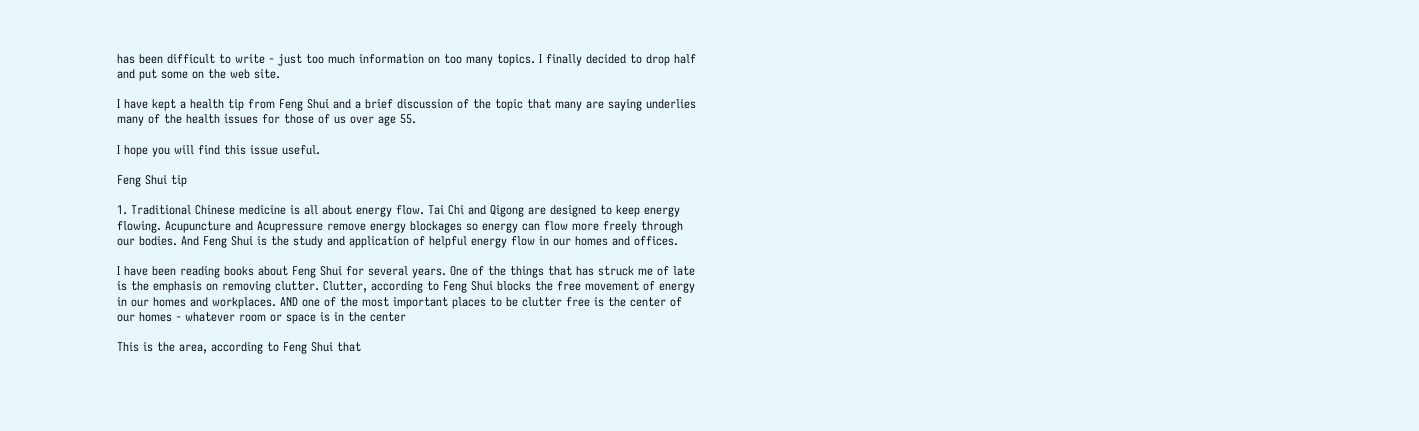has been difficult to write - just too much information on too many topics. I finally decided to drop half and put some on the web site.

I have kept a health tip from Feng Shui and a brief discussion of the topic that many are saying underlies many of the health issues for those of us over age 55.

I hope you will find this issue useful.

Feng Shui tip

1. Traditional Chinese medicine is all about energy flow. Tai Chi and Qigong are designed to keep energy flowing. Acupuncture and Acupressure remove energy blockages so energy can flow more freely through our bodies. And Feng Shui is the study and application of helpful energy flow in our homes and offices.

I have been reading books about Feng Shui for several years. One of the things that has struck me of late is the emphasis on removing clutter. Clutter, according to Feng Shui blocks the free movement of energy in our homes and workplaces. AND one of the most important places to be clutter free is the center of our homes - whatever room or space is in the center

This is the area, according to Feng Shui that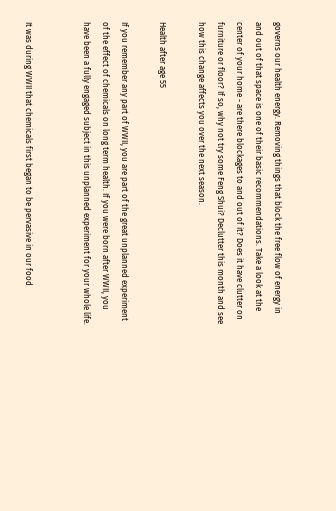governs our health energy. Removing things that block the free flow of energy in and out of that space is one of their basic recommendations. Take a look at the center of your home - are there blockages to and out of it? Does it have clutter on furniture or floor? If so, why not try some Feng Shui? Declutter this month and see how this change affects you over the next season.

Health after age 55

If you remember any part of WWII, you are part of the great unplanned experiment of the effect of chemicals on long term health. If you were born after WWII, you have been a fully engaged subject in this unplanned experiment for your whole life.


It was during WWII that chemicals first began to be pervasive in our food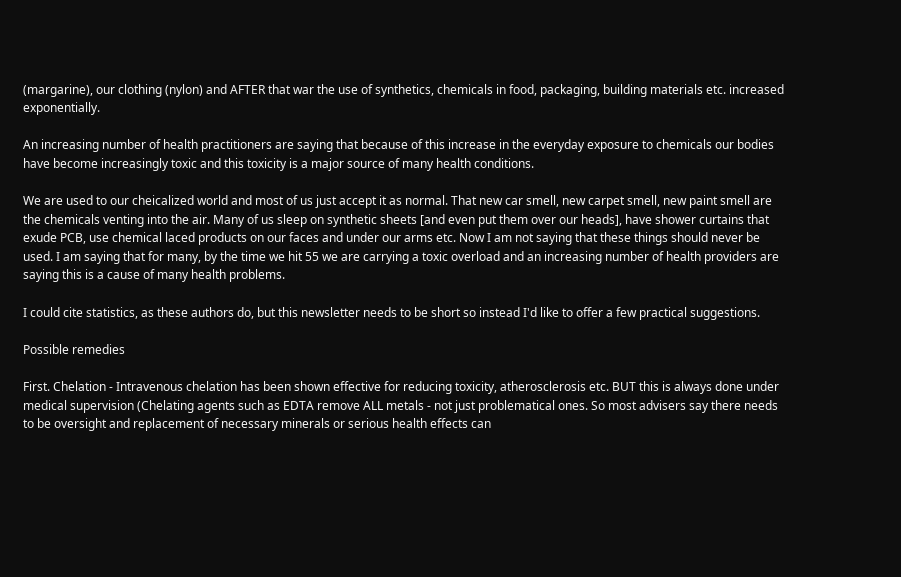(margarine), our clothing (nylon) and AFTER that war the use of synthetics, chemicals in food, packaging, building materials etc. increased exponentially.

An increasing number of health practitioners are saying that because of this increase in the everyday exposure to chemicals our bodies have become increasingly toxic and this toxicity is a major source of many health conditions.

We are used to our cheicalized world and most of us just accept it as normal. That new car smell, new carpet smell, new paint smell are the chemicals venting into the air. Many of us sleep on synthetic sheets [and even put them over our heads], have shower curtains that exude PCB, use chemical laced products on our faces and under our arms etc. Now I am not saying that these things should never be used. I am saying that for many, by the time we hit 55 we are carrying a toxic overload and an increasing number of health providers are saying this is a cause of many health problems.

I could cite statistics, as these authors do, but this newsletter needs to be short so instead I'd like to offer a few practical suggestions.

Possible remedies

First. Chelation - Intravenous chelation has been shown effective for reducing toxicity, atherosclerosis etc. BUT this is always done under medical supervision (Chelating agents such as EDTA remove ALL metals - not just problematical ones. So most advisers say there needs to be oversight and replacement of necessary minerals or serious health effects can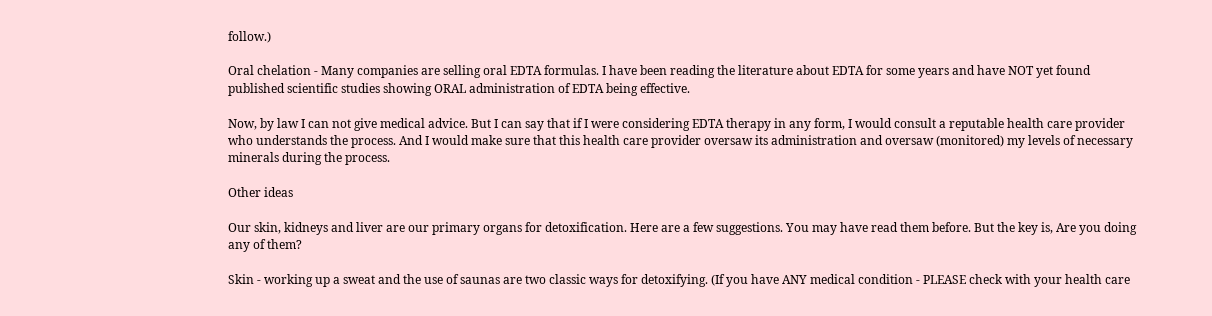follow.)

Oral chelation - Many companies are selling oral EDTA formulas. I have been reading the literature about EDTA for some years and have NOT yet found published scientific studies showing ORAL administration of EDTA being effective.

Now, by law I can not give medical advice. But I can say that if I were considering EDTA therapy in any form, I would consult a reputable health care provider who understands the process. And I would make sure that this health care provider oversaw its administration and oversaw (monitored) my levels of necessary minerals during the process.

Other ideas

Our skin, kidneys and liver are our primary organs for detoxification. Here are a few suggestions. You may have read them before. But the key is, Are you doing any of them?

Skin - working up a sweat and the use of saunas are two classic ways for detoxifying. (If you have ANY medical condition - PLEASE check with your health care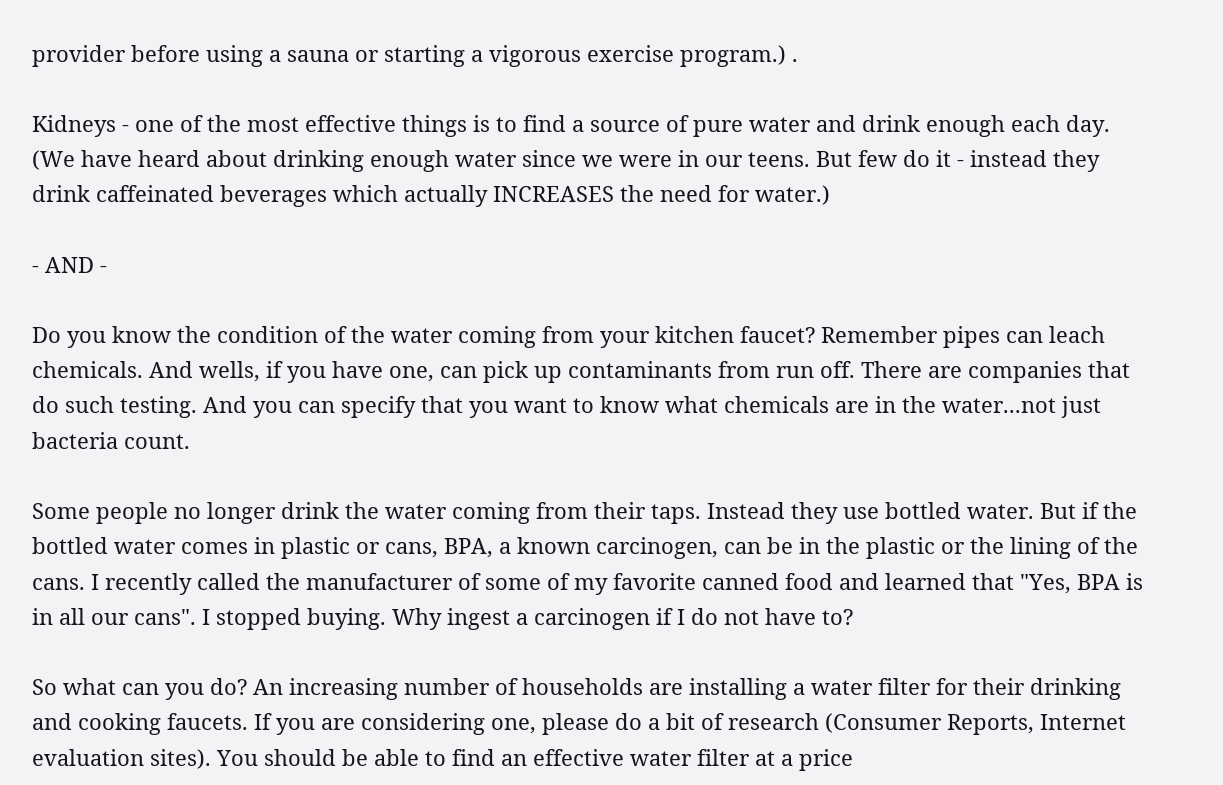provider before using a sauna or starting a vigorous exercise program.) .

Kidneys - one of the most effective things is to find a source of pure water and drink enough each day. (We have heard about drinking enough water since we were in our teens. But few do it - instead they drink caffeinated beverages which actually INCREASES the need for water.)

- AND -

Do you know the condition of the water coming from your kitchen faucet? Remember pipes can leach chemicals. And wells, if you have one, can pick up contaminants from run off. There are companies that do such testing. And you can specify that you want to know what chemicals are in the water...not just bacteria count.

Some people no longer drink the water coming from their taps. Instead they use bottled water. But if the bottled water comes in plastic or cans, BPA, a known carcinogen, can be in the plastic or the lining of the cans. I recently called the manufacturer of some of my favorite canned food and learned that "Yes, BPA is in all our cans". I stopped buying. Why ingest a carcinogen if I do not have to?

So what can you do? An increasing number of households are installing a water filter for their drinking and cooking faucets. If you are considering one, please do a bit of research (Consumer Reports, Internet evaluation sites). You should be able to find an effective water filter at a price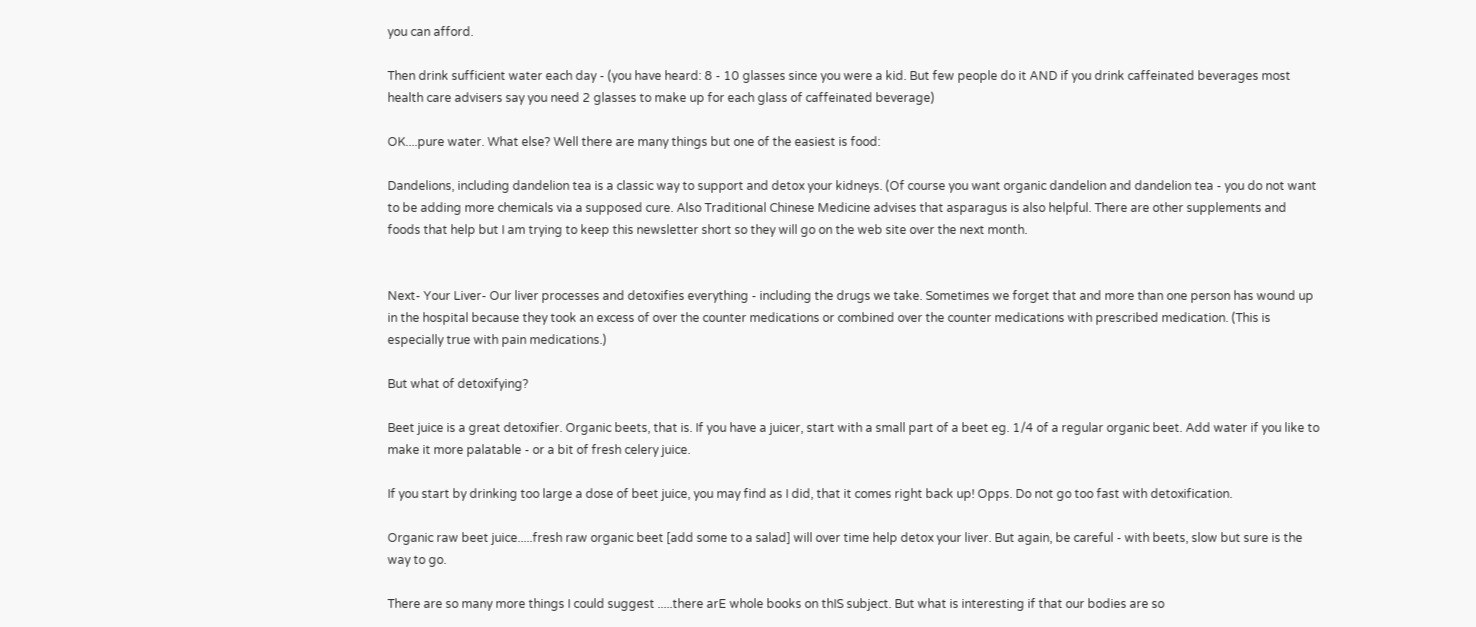you can afford.

Then drink sufficient water each day - (you have heard: 8 - 10 glasses since you were a kid. But few people do it AND if you drink caffeinated beverages most health care advisers say you need 2 glasses to make up for each glass of caffeinated beverage)

OK....pure water. What else? Well there are many things but one of the easiest is food:

Dandelions, including dandelion tea is a classic way to support and detox your kidneys. (Of course you want organic dandelion and dandelion tea - you do not want to be adding more chemicals via a supposed cure. Also Traditional Chinese Medicine advises that asparagus is also helpful. There are other supplements and foods that help but I am trying to keep this newsletter short so they will go on the web site over the next month.


Next- Your Liver- Our liver processes and detoxifies everything - including the drugs we take. Sometimes we forget that and more than one person has wound up in the hospital because they took an excess of over the counter medications or combined over the counter medications with prescribed medication. (This is especially true with pain medications.)

But what of detoxifying?

Beet juice is a great detoxifier. Organic beets, that is. If you have a juicer, start with a small part of a beet eg. 1/4 of a regular organic beet. Add water if you like to make it more palatable - or a bit of fresh celery juice.

If you start by drinking too large a dose of beet juice, you may find as I did, that it comes right back up! Opps. Do not go too fast with detoxification.

Organic raw beet juice.....fresh raw organic beet [add some to a salad] will over time help detox your liver. But again, be careful - with beets, slow but sure is the way to go.

There are so many more things I could suggest .....there arE whole books on thIS subject. But what is interesting if that our bodies are so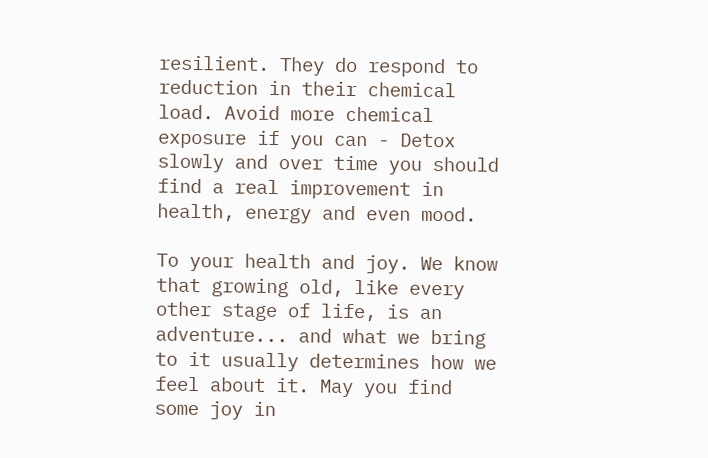resilient. They do respond to reduction in their chemical load. Avoid more chemical exposure if you can - Detox slowly and over time you should find a real improvement in health, energy and even mood.

To your health and joy. We know that growing old, like every other stage of life, is an adventure... and what we bring to it usually determines how we feel about it. May you find some joy in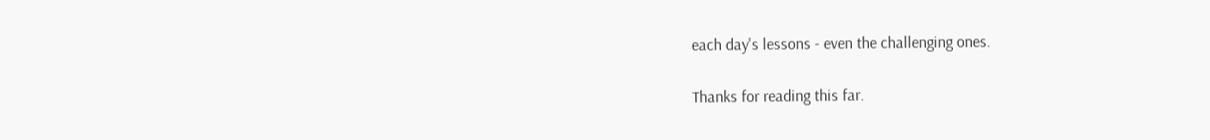each day's lessons - even the challenging ones.

Thanks for reading this far.